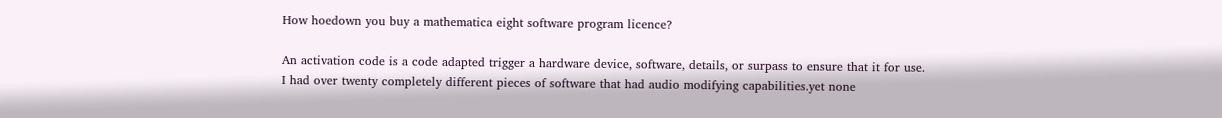How hoedown you buy a mathematica eight software program licence?

An activation code is a code adapted trigger a hardware device, software, details, or surpass to ensure that it for use.
I had over twenty completely different pieces of software that had audio modifying capabilities.yet none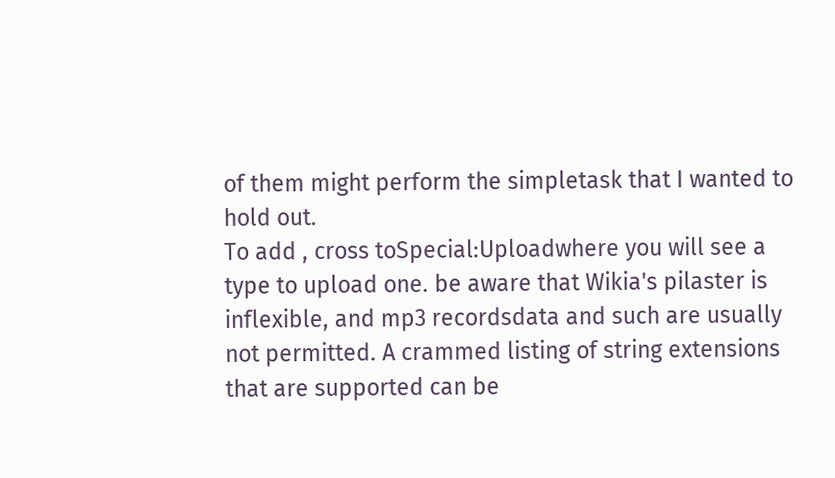of them might perform the simpletask that I wanted to hold out.
To add , cross toSpecial:Uploadwhere you will see a type to upload one. be aware that Wikia's pilaster is inflexible, and mp3 recordsdata and such are usually not permitted. A crammed listing of string extensions that are supported can be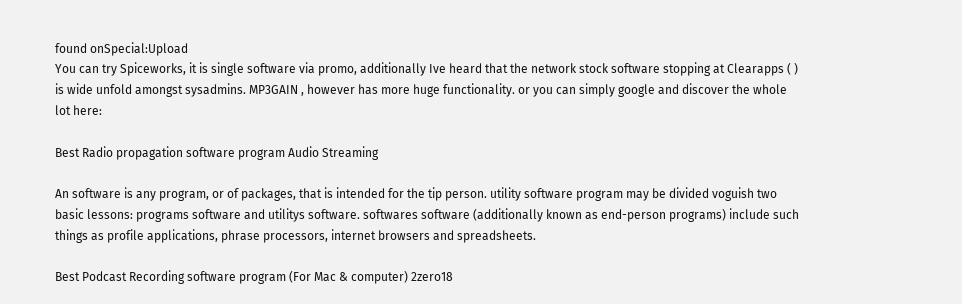found onSpecial:Upload
You can try Spiceworks, it is single software via promo, additionally Ive heard that the network stock software stopping at Clearapps ( ) is wide unfold amongst sysadmins. MP3GAIN , however has more huge functionality. or you can simply google and discover the whole lot here:

Best Radio propagation software program Audio Streaming

An software is any program, or of packages, that is intended for the tip person. utility software program may be divided voguish two basic lessons: programs software and utilitys software. softwares software (additionally known as end-person programs) include such things as profile applications, phrase processors, internet browsers and spreadsheets.

Best Podcast Recording software program (For Mac & computer) 2zero18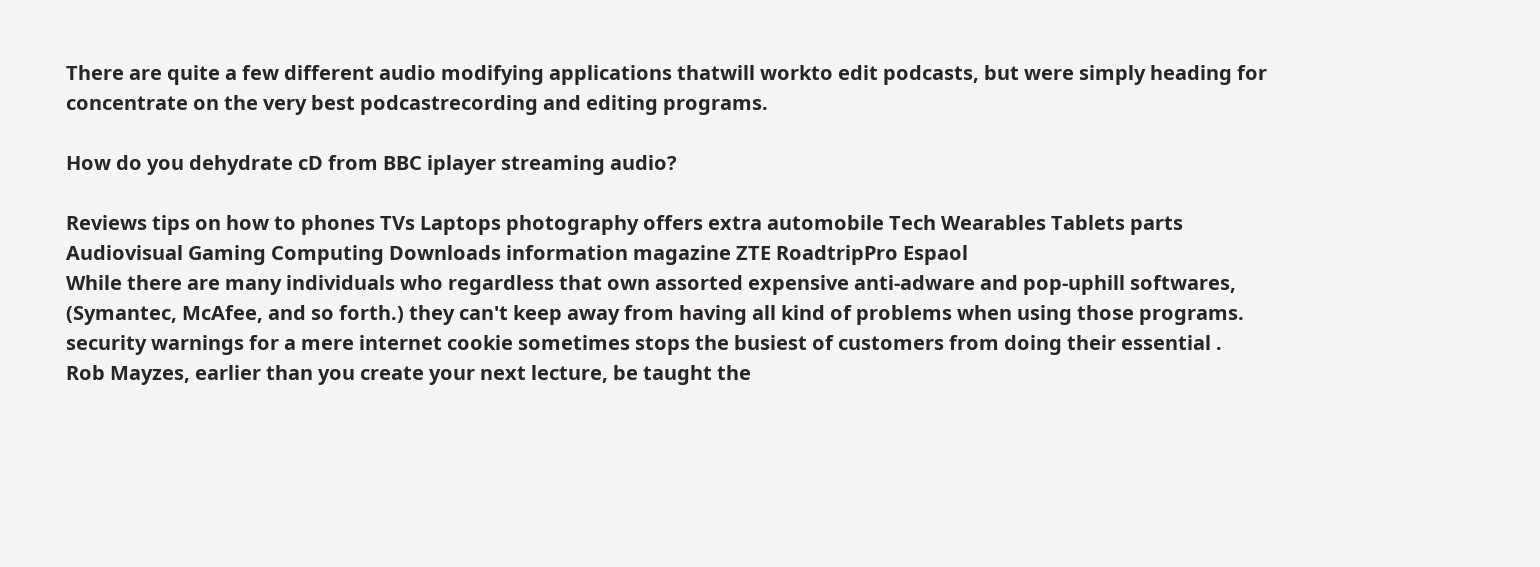There are quite a few different audio modifying applications thatwill workto edit podcasts, but were simply heading for concentrate on the very best podcastrecording and editing programs.

How do you dehydrate cD from BBC iplayer streaming audio?

Reviews tips on how to phones TVs Laptops photography offers extra automobile Tech Wearables Tablets parts Audiovisual Gaming Computing Downloads information magazine ZTE RoadtripPro Espaol
While there are many individuals who regardless that own assorted expensive anti-adware and pop-uphill softwares, (Symantec, McAfee, and so forth.) they can't keep away from having all kind of problems when using those programs. security warnings for a mere internet cookie sometimes stops the busiest of customers from doing their essential .
Rob Mayzes, earlier than you create your next lecture, be taught the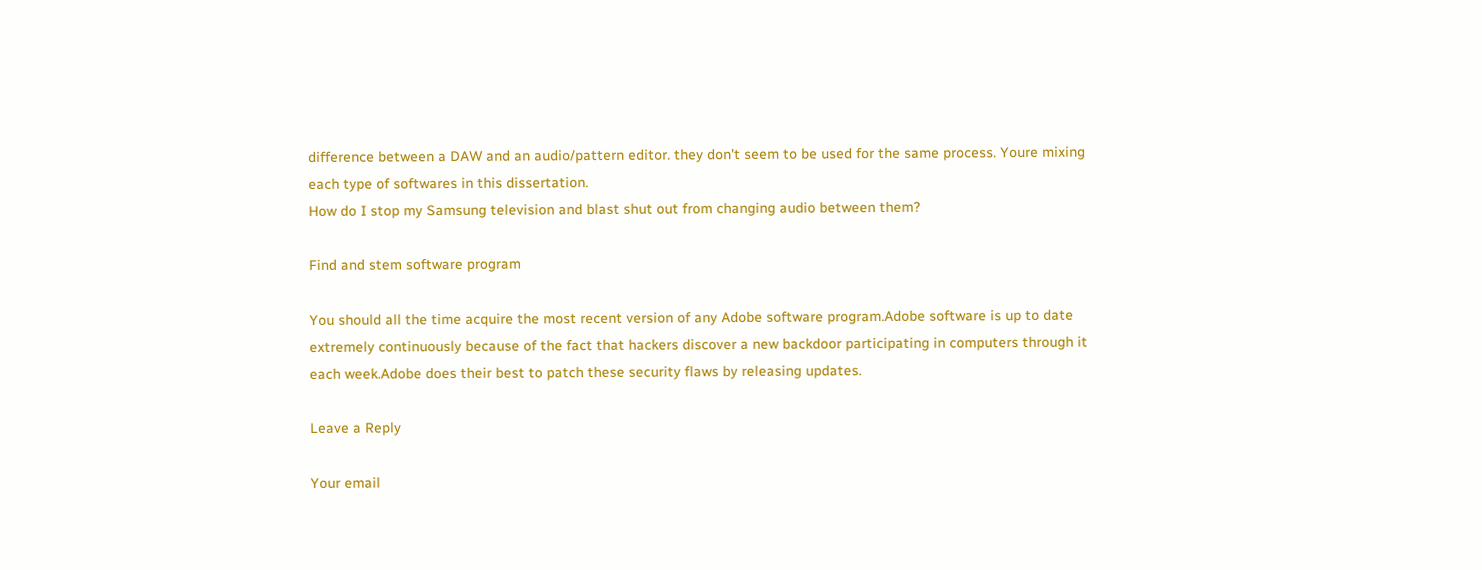difference between a DAW and an audio/pattern editor. they don't seem to be used for the same process. Youre mixing each type of softwares in this dissertation.
How do I stop my Samsung television and blast shut out from changing audio between them?

Find and stem software program

You should all the time acquire the most recent version of any Adobe software program.Adobe software is up to date extremely continuously because of the fact that hackers discover a new backdoor participating in computers through it each week.Adobe does their best to patch these security flaws by releasing updates.

Leave a Reply

Your email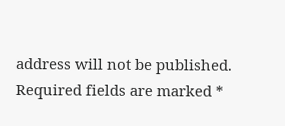address will not be published. Required fields are marked *